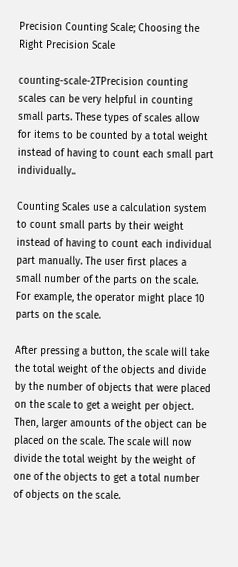Precision Counting Scale; Choosing the Right Precision Scale

counting-scale-2TPrecision counting scales can be very helpful in counting small parts. These types of scales allow for items to be counted by a total weight instead of having to count each small part individually..

Counting Scales use a calculation system to count small parts by their weight instead of having to count each individual part manually. The user first places a small number of the parts on the scale. For example, the operator might place 10 parts on the scale.

After pressing a button, the scale will take the total weight of the objects and divide by the number of objects that were placed on the scale to get a weight per object. Then, larger amounts of the object can be placed on the scale. The scale will now divide the total weight by the weight of one of the objects to get a total number of objects on the scale.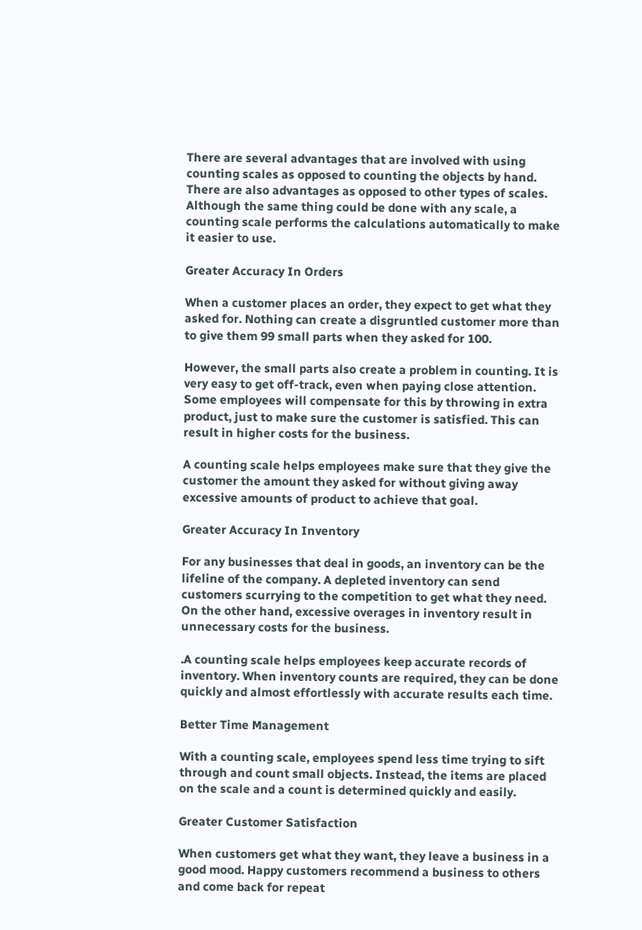There are several advantages that are involved with using counting scales as opposed to counting the objects by hand. There are also advantages as opposed to other types of scales. Although the same thing could be done with any scale, a counting scale performs the calculations automatically to make it easier to use.

Greater Accuracy In Orders

When a customer places an order, they expect to get what they asked for. Nothing can create a disgruntled customer more than to give them 99 small parts when they asked for 100.

However, the small parts also create a problem in counting. It is very easy to get off-track, even when paying close attention. Some employees will compensate for this by throwing in extra product, just to make sure the customer is satisfied. This can result in higher costs for the business.

A counting scale helps employees make sure that they give the customer the amount they asked for without giving away excessive amounts of product to achieve that goal.

Greater Accuracy In Inventory

For any businesses that deal in goods, an inventory can be the lifeline of the company. A depleted inventory can send customers scurrying to the competition to get what they need. On the other hand, excessive overages in inventory result in unnecessary costs for the business.

.A counting scale helps employees keep accurate records of inventory. When inventory counts are required, they can be done quickly and almost effortlessly with accurate results each time.

Better Time Management

With a counting scale, employees spend less time trying to sift through and count small objects. Instead, the items are placed on the scale and a count is determined quickly and easily.

Greater Customer Satisfaction

When customers get what they want, they leave a business in a good mood. Happy customers recommend a business to others and come back for repeat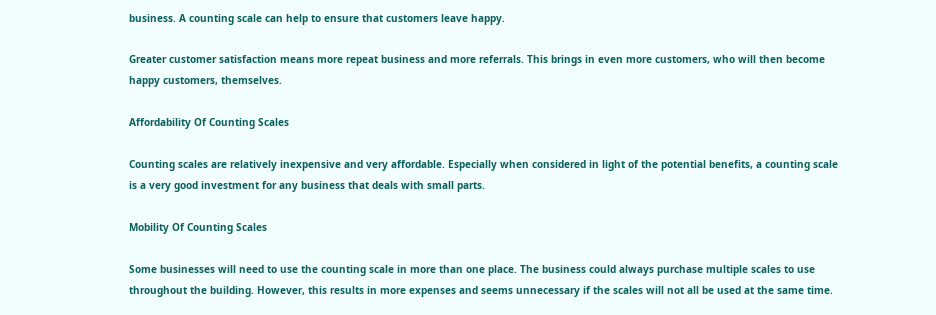business. A counting scale can help to ensure that customers leave happy.

Greater customer satisfaction means more repeat business and more referrals. This brings in even more customers, who will then become happy customers, themselves.

Affordability Of Counting Scales

Counting scales are relatively inexpensive and very affordable. Especially when considered in light of the potential benefits, a counting scale is a very good investment for any business that deals with small parts.

Mobility Of Counting Scales

Some businesses will need to use the counting scale in more than one place. The business could always purchase multiple scales to use throughout the building. However, this results in more expenses and seems unnecessary if the scales will not all be used at the same time.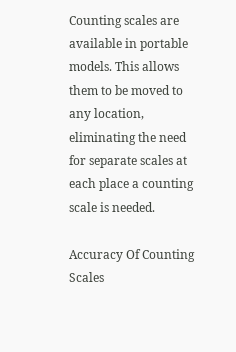Counting scales are available in portable models. This allows them to be moved to any location, eliminating the need for separate scales at each place a counting scale is needed.

Accuracy Of Counting Scales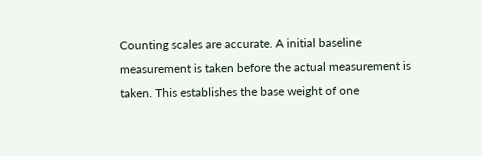Counting scales are accurate. A initial baseline measurement is taken before the actual measurement is taken. This establishes the base weight of one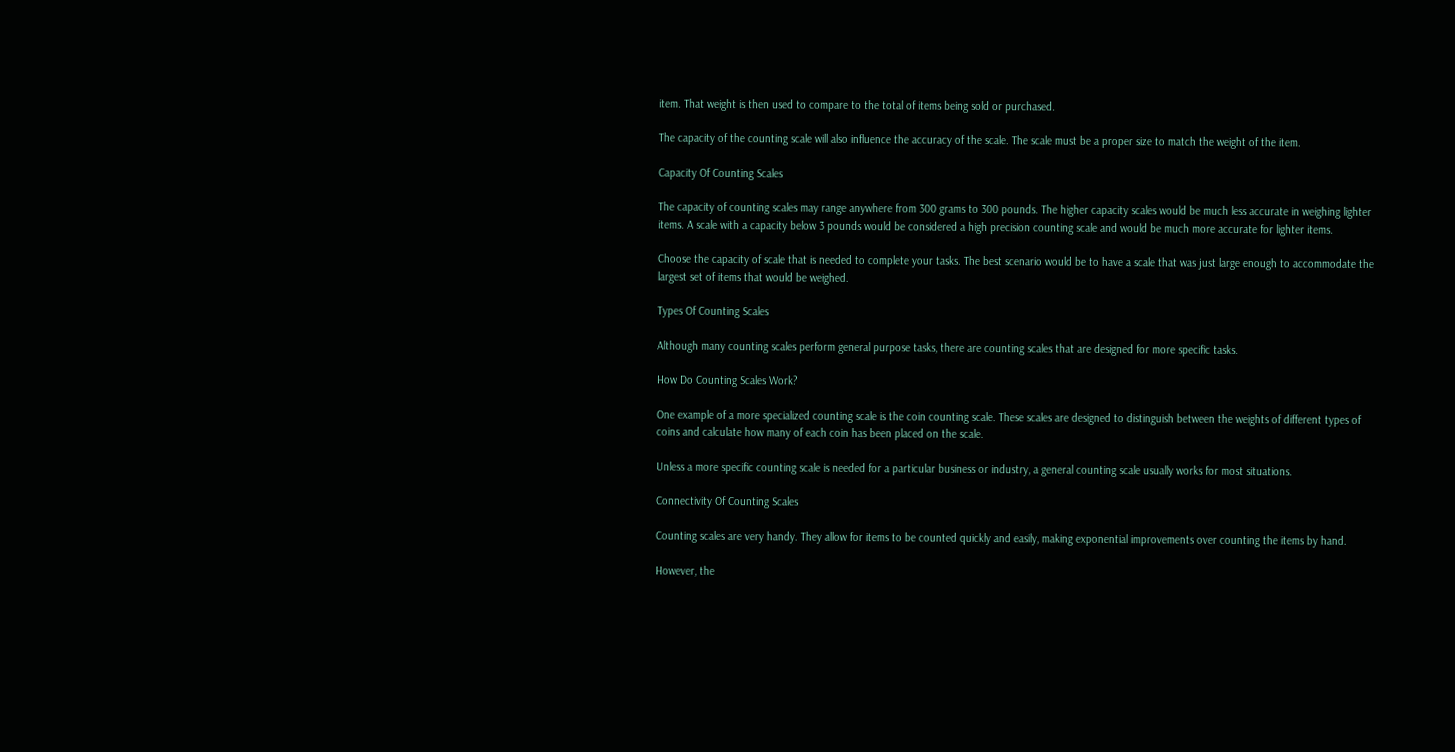item. That weight is then used to compare to the total of items being sold or purchased.

The capacity of the counting scale will also influence the accuracy of the scale. The scale must be a proper size to match the weight of the item.

Capacity Of Counting Scales

The capacity of counting scales may range anywhere from 300 grams to 300 pounds. The higher capacity scales would be much less accurate in weighing lighter items. A scale with a capacity below 3 pounds would be considered a high precision counting scale and would be much more accurate for lighter items.

Choose the capacity of scale that is needed to complete your tasks. The best scenario would be to have a scale that was just large enough to accommodate the largest set of items that would be weighed.

Types Of Counting Scales

Although many counting scales perform general purpose tasks, there are counting scales that are designed for more specific tasks.

How Do Counting Scales Work?

One example of a more specialized counting scale is the coin counting scale. These scales are designed to distinguish between the weights of different types of coins and calculate how many of each coin has been placed on the scale.

Unless a more specific counting scale is needed for a particular business or industry, a general counting scale usually works for most situations.

Connectivity Of Counting Scales

Counting scales are very handy. They allow for items to be counted quickly and easily, making exponential improvements over counting the items by hand.

However, the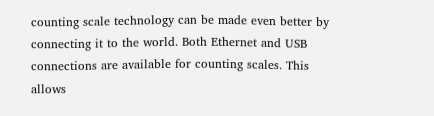counting scale technology can be made even better by connecting it to the world. Both Ethernet and USB connections are available for counting scales. This allows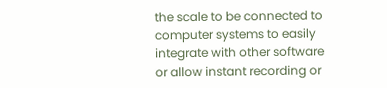the scale to be connected to computer systems to easily integrate with other software or allow instant recording or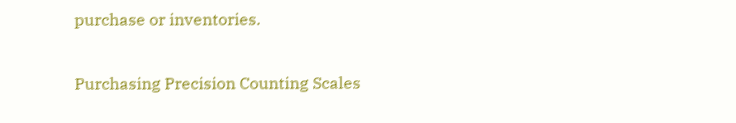purchase or inventories.

Purchasing Precision Counting Scales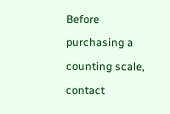Before purchasing a counting scale, contact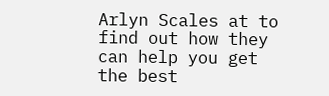Arlyn Scales at to find out how they can help you get the best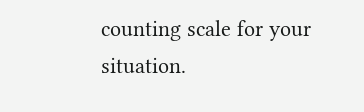counting scale for your situation.